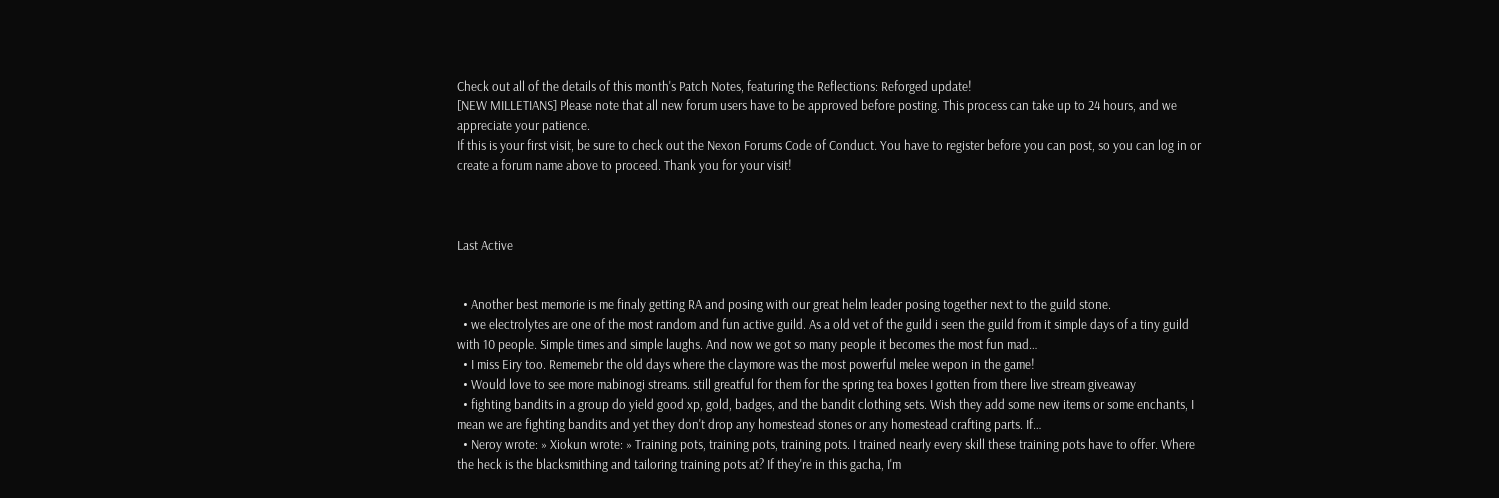Check out all of the details of this month's Patch Notes, featuring the Reflections: Reforged update!
[NEW MILLETIANS] Please note that all new forum users have to be approved before posting. This process can take up to 24 hours, and we appreciate your patience.
If this is your first visit, be sure to check out the Nexon Forums Code of Conduct. You have to register before you can post, so you can log in or create a forum name above to proceed. Thank you for your visit!



Last Active


  • Another best memorie is me finaly getting RA and posing with our great helm leader posing together next to the guild stone.
  • we electrolytes are one of the most random and fun active guild. As a old vet of the guild i seen the guild from it simple days of a tiny guild with 10 people. Simple times and simple laughs. And now we got so many people it becomes the most fun mad…
  • I miss Eiry too. Rememebr the old days where the claymore was the most powerful melee wepon in the game!
  • Would love to see more mabinogi streams. still greatful for them for the spring tea boxes I gotten from there live stream giveaway
  • fighting bandits in a group do yield good xp, gold, badges, and the bandit clothing sets. Wish they add some new items or some enchants, I mean we are fighting bandits and yet they don't drop any homestead stones or any homestead crafting parts. If…
  • Neroy wrote: » Xiokun wrote: » Training pots, training pots, training pots. I trained nearly every skill these training pots have to offer. Where the heck is the blacksmithing and tailoring training pots at? If they're in this gacha, I'm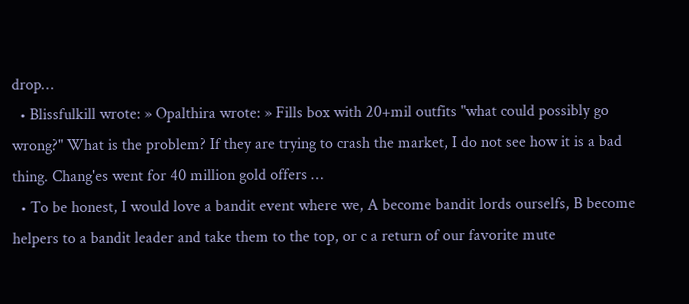drop…
  • Blissfulkill wrote: » Opalthira wrote: » Fills box with 20+mil outfits "what could possibly go wrong?" What is the problem? If they are trying to crash the market, I do not see how it is a bad thing. Chang'es went for 40 million gold offers …
  • To be honest, I would love a bandit event where we, A become bandit lords ourselfs, B become helpers to a bandit leader and take them to the top, or c a return of our favorite mute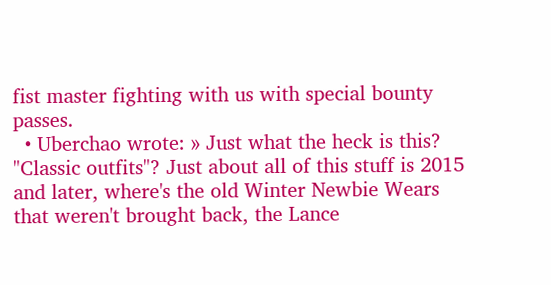fist master fighting with us with special bounty passes.
  • Uberchao wrote: » Just what the heck is this? "Classic outfits"? Just about all of this stuff is 2015 and later, where's the old Winter Newbie Wears that weren't brought back, the Lance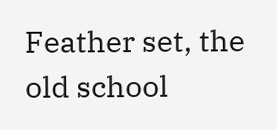Feather set, the old school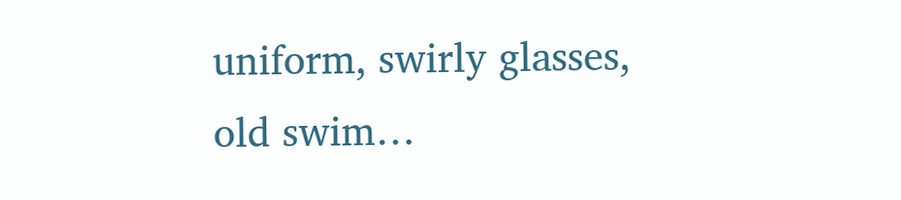uniform, swirly glasses, old swim…